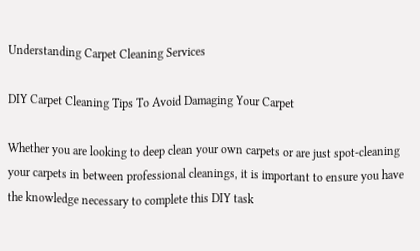Understanding Carpet Cleaning Services

DIY Carpet Cleaning Tips To Avoid Damaging Your Carpet

Whether you are looking to deep clean your own carpets or are just spot-cleaning your carpets in between professional cleanings, it is important to ensure you have the knowledge necessary to complete this DIY task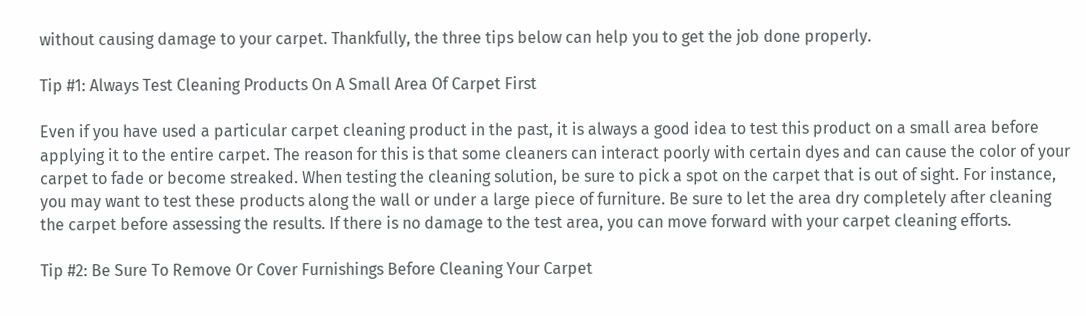without causing damage to your carpet. Thankfully, the three tips below can help you to get the job done properly.

Tip #1: Always Test Cleaning Products On A Small Area Of Carpet First

Even if you have used a particular carpet cleaning product in the past, it is always a good idea to test this product on a small area before applying it to the entire carpet. The reason for this is that some cleaners can interact poorly with certain dyes and can cause the color of your carpet to fade or become streaked. When testing the cleaning solution, be sure to pick a spot on the carpet that is out of sight. For instance, you may want to test these products along the wall or under a large piece of furniture. Be sure to let the area dry completely after cleaning the carpet before assessing the results. If there is no damage to the test area, you can move forward with your carpet cleaning efforts.

Tip #2: Be Sure To Remove Or Cover Furnishings Before Cleaning Your Carpet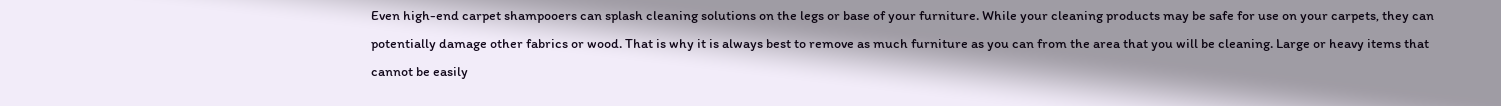Even high-end carpet shampooers can splash cleaning solutions on the legs or base of your furniture. While your cleaning products may be safe for use on your carpets, they can potentially damage other fabrics or wood. That is why it is always best to remove as much furniture as you can from the area that you will be cleaning. Large or heavy items that cannot be easily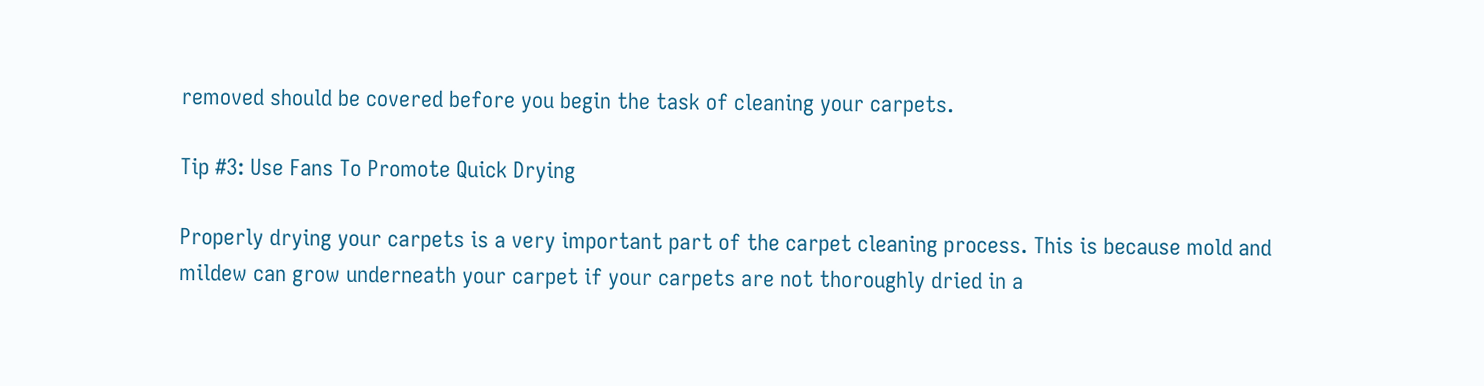removed should be covered before you begin the task of cleaning your carpets.

Tip #3: Use Fans To Promote Quick Drying

Properly drying your carpets is a very important part of the carpet cleaning process. This is because mold and mildew can grow underneath your carpet if your carpets are not thoroughly dried in a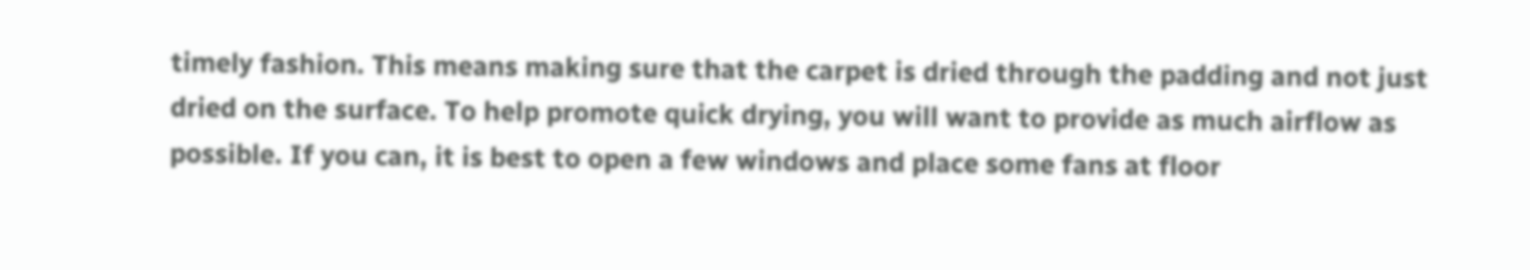timely fashion. This means making sure that the carpet is dried through the padding and not just dried on the surface. To help promote quick drying, you will want to provide as much airflow as possible. If you can, it is best to open a few windows and place some fans at floor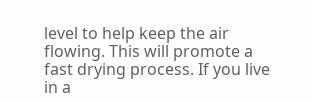level to help keep the air flowing. This will promote a fast drying process. If you live in a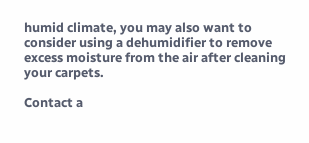humid climate, you may also want to consider using a dehumidifier to remove excess moisture from the air after cleaning your carpets.

Contact a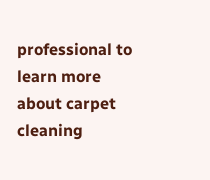professional to learn more about carpet cleaning